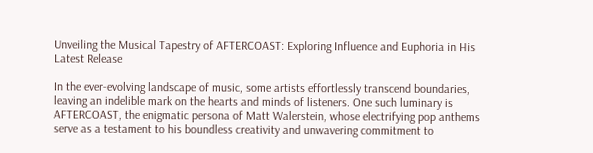Unveiling the Musical Tapestry of AFTERCOAST: Exploring Influence and Euphoria in His Latest Release

In the ever-evolving landscape of music, some artists effortlessly transcend boundaries, leaving an indelible mark on the hearts and minds of listeners. One such luminary is AFTERCOAST, the enigmatic persona of Matt Walerstein, whose electrifying pop anthems serve as a testament to his boundless creativity and unwavering commitment to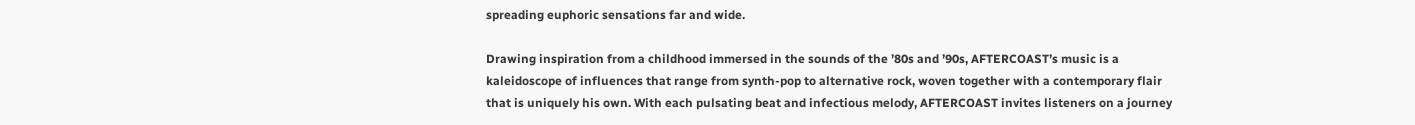spreading euphoric sensations far and wide.

Drawing inspiration from a childhood immersed in the sounds of the ’80s and ’90s, AFTERCOAST’s music is a kaleidoscope of influences that range from synth-pop to alternative rock, woven together with a contemporary flair that is uniquely his own. With each pulsating beat and infectious melody, AFTERCOAST invites listeners on a journey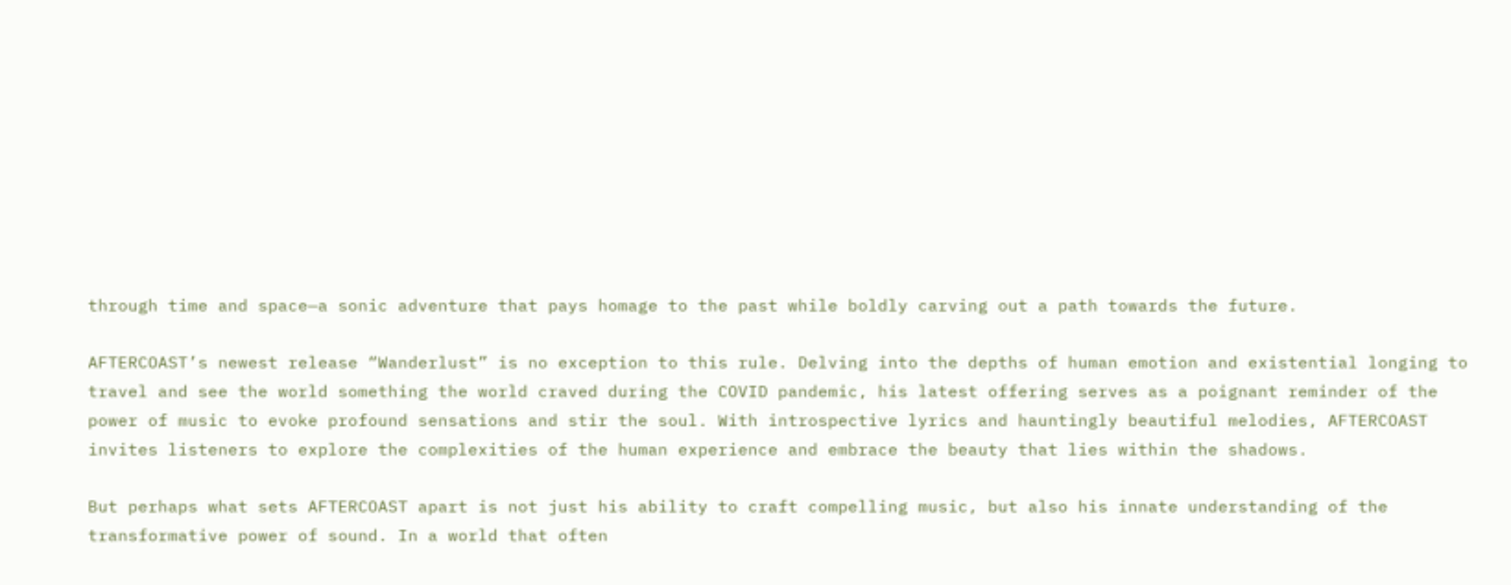through time and space—a sonic adventure that pays homage to the past while boldly carving out a path towards the future.

AFTERCOAST’s newest release “Wanderlust” is no exception to this rule. Delving into the depths of human emotion and existential longing to travel and see the world something the world craved during the COVID pandemic, his latest offering serves as a poignant reminder of the power of music to evoke profound sensations and stir the soul. With introspective lyrics and hauntingly beautiful melodies, AFTERCOAST invites listeners to explore the complexities of the human experience and embrace the beauty that lies within the shadows.

But perhaps what sets AFTERCOAST apart is not just his ability to craft compelling music, but also his innate understanding of the transformative power of sound. In a world that often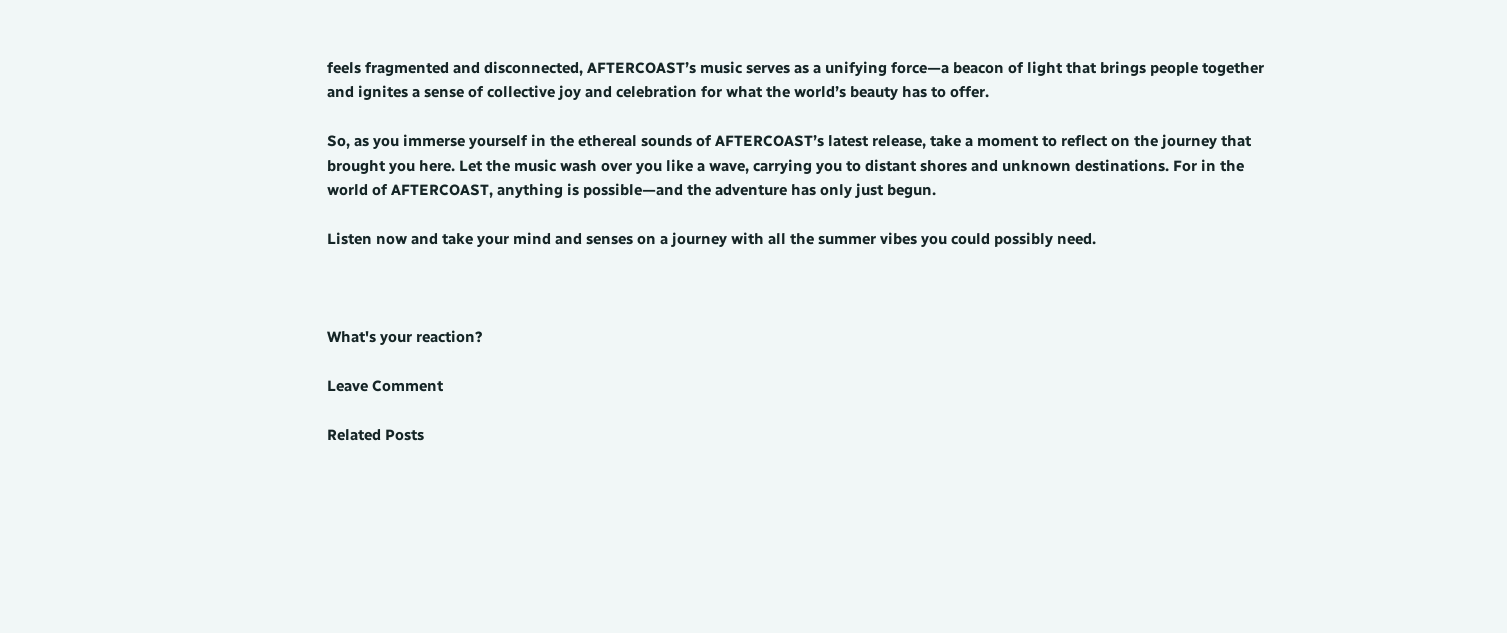feels fragmented and disconnected, AFTERCOAST’s music serves as a unifying force—a beacon of light that brings people together and ignites a sense of collective joy and celebration for what the world’s beauty has to offer.

So, as you immerse yourself in the ethereal sounds of AFTERCOAST’s latest release, take a moment to reflect on the journey that brought you here. Let the music wash over you like a wave, carrying you to distant shores and unknown destinations. For in the world of AFTERCOAST, anything is possible—and the adventure has only just begun.

Listen now and take your mind and senses on a journey with all the summer vibes you could possibly need.



What's your reaction?

Leave Comment

Related Posts